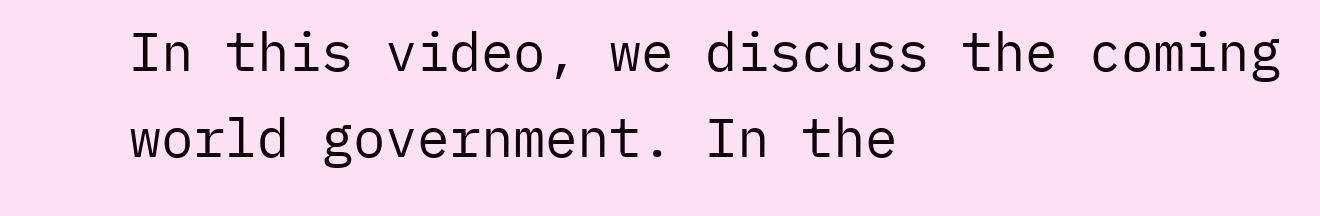In this video, we discuss the coming world government. In the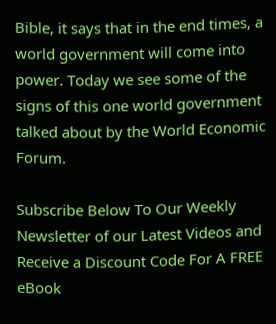Bible, it says that in the end times, a world government will come into power. Today we see some of the signs of this one world government talked about by the World Economic Forum.

Subscribe Below To Our Weekly Newsletter of our Latest Videos and Receive a Discount Code For A FREE eBook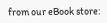from our eBook store: